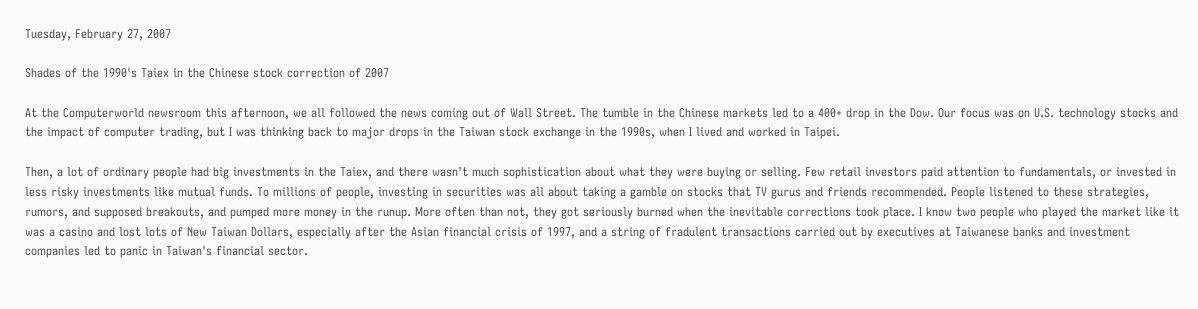Tuesday, February 27, 2007

Shades of the 1990's Taiex in the Chinese stock correction of 2007

At the Computerworld newsroom this afternoon, we all followed the news coming out of Wall Street. The tumble in the Chinese markets led to a 400+ drop in the Dow. Our focus was on U.S. technology stocks and the impact of computer trading, but I was thinking back to major drops in the Taiwan stock exchange in the 1990s, when I lived and worked in Taipei.

Then, a lot of ordinary people had big investments in the Taiex, and there wasn't much sophistication about what they were buying or selling. Few retail investors paid attention to fundamentals, or invested in less risky investments like mutual funds. To millions of people, investing in securities was all about taking a gamble on stocks that TV gurus and friends recommended. People listened to these strategies, rumors, and supposed breakouts, and pumped more money in the runup. More often than not, they got seriously burned when the inevitable corrections took place. I know two people who played the market like it was a casino and lost lots of New Taiwan Dollars, especially after the Asian financial crisis of 1997, and a string of fradulent transactions carried out by executives at Taiwanese banks and investment companies led to panic in Taiwan's financial sector.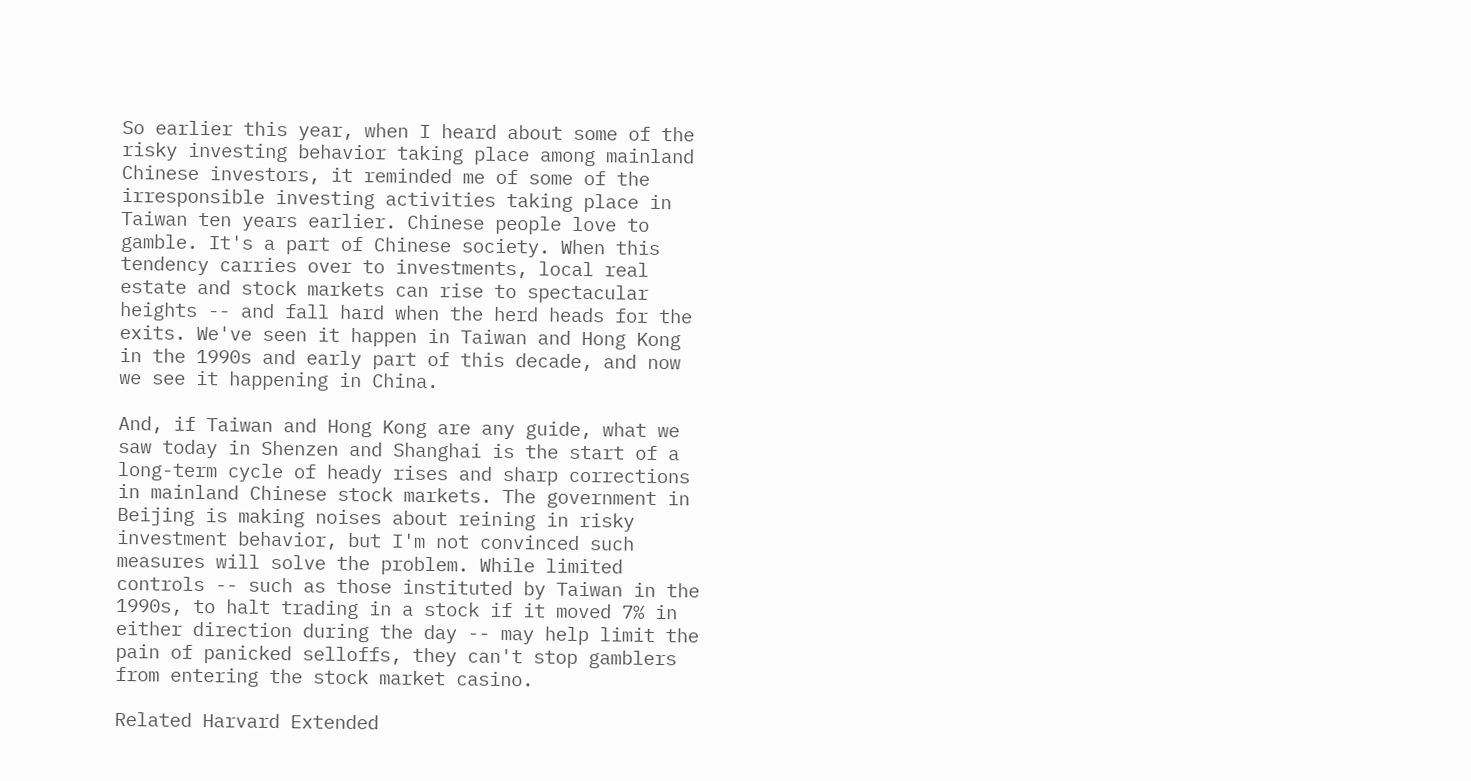So earlier this year, when I heard about some of the risky investing behavior taking place among mainland Chinese investors, it reminded me of some of the irresponsible investing activities taking place in Taiwan ten years earlier. Chinese people love to gamble. It's a part of Chinese society. When this tendency carries over to investments, local real estate and stock markets can rise to spectacular heights -- and fall hard when the herd heads for the exits. We've seen it happen in Taiwan and Hong Kong in the 1990s and early part of this decade, and now we see it happening in China.

And, if Taiwan and Hong Kong are any guide, what we saw today in Shenzen and Shanghai is the start of a long-term cycle of heady rises and sharp corrections in mainland Chinese stock markets. The government in Beijing is making noises about reining in risky investment behavior, but I'm not convinced such measures will solve the problem. While limited controls -- such as those instituted by Taiwan in the 1990s, to halt trading in a stock if it moved 7% in either direction during the day -- may help limit the pain of panicked selloffs, they can't stop gamblers from entering the stock market casino.

Related Harvard Extended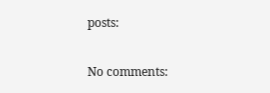posts:

No comments: